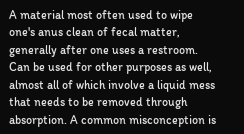A material most often used to wipe one's anus clean of fecal matter, generally after one uses a restroom. Can be used for other purposes as well, almost all of which involve a liquid mess that needs to be removed through absorption. A common misconception is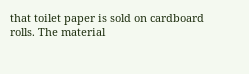that toilet paper is sold on cardboard rolls. The material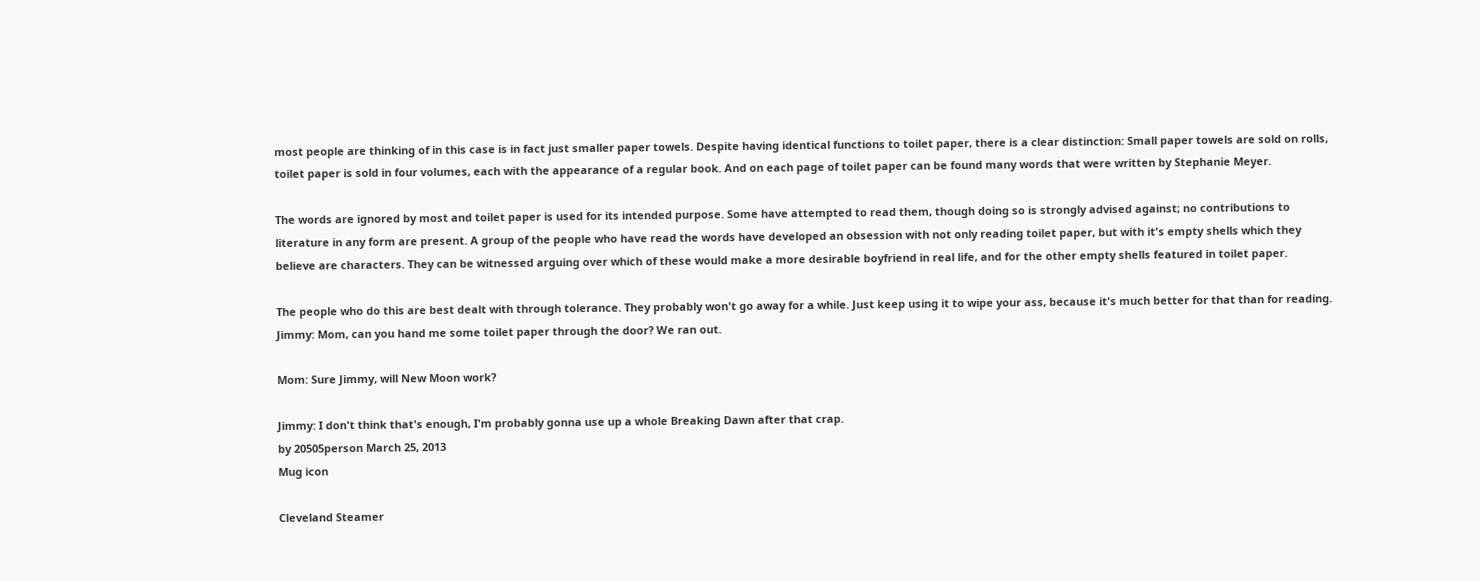most people are thinking of in this case is in fact just smaller paper towels. Despite having identical functions to toilet paper, there is a clear distinction: Small paper towels are sold on rolls, toilet paper is sold in four volumes, each with the appearance of a regular book. And on each page of toilet paper can be found many words that were written by Stephanie Meyer.

The words are ignored by most and toilet paper is used for its intended purpose. Some have attempted to read them, though doing so is strongly advised against; no contributions to literature in any form are present. A group of the people who have read the words have developed an obsession with not only reading toilet paper, but with it's empty shells which they believe are characters. They can be witnessed arguing over which of these would make a more desirable boyfriend in real life, and for the other empty shells featured in toilet paper.

The people who do this are best dealt with through tolerance. They probably won't go away for a while. Just keep using it to wipe your ass, because it's much better for that than for reading.
Jimmy: Mom, can you hand me some toilet paper through the door? We ran out.

Mom: Sure Jimmy, will New Moon work?

Jimmy: I don't think that's enough, I'm probably gonna use up a whole Breaking Dawn after that crap.
by 20505person March 25, 2013
Mug icon

Cleveland Steamer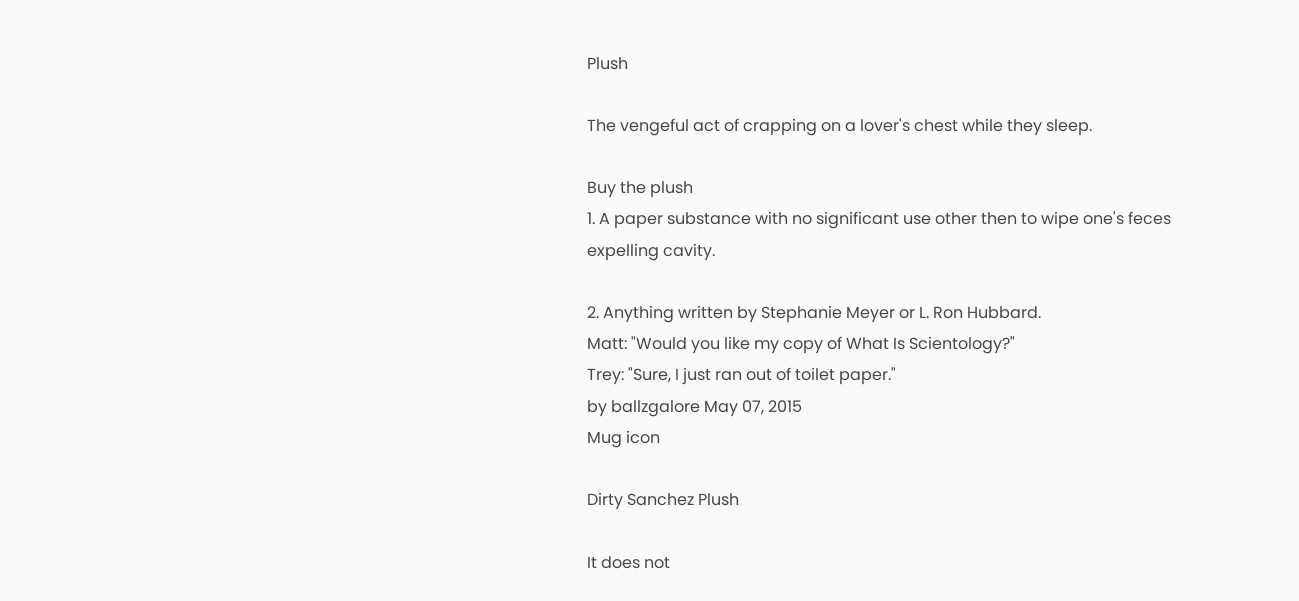Plush

The vengeful act of crapping on a lover's chest while they sleep.

Buy the plush
1. A paper substance with no significant use other then to wipe one's feces expelling cavity.

2. Anything written by Stephanie Meyer or L. Ron Hubbard.
Matt: "Would you like my copy of What Is Scientology?"
Trey: "Sure, I just ran out of toilet paper."
by ballzgalore May 07, 2015
Mug icon

Dirty Sanchez Plush

It does not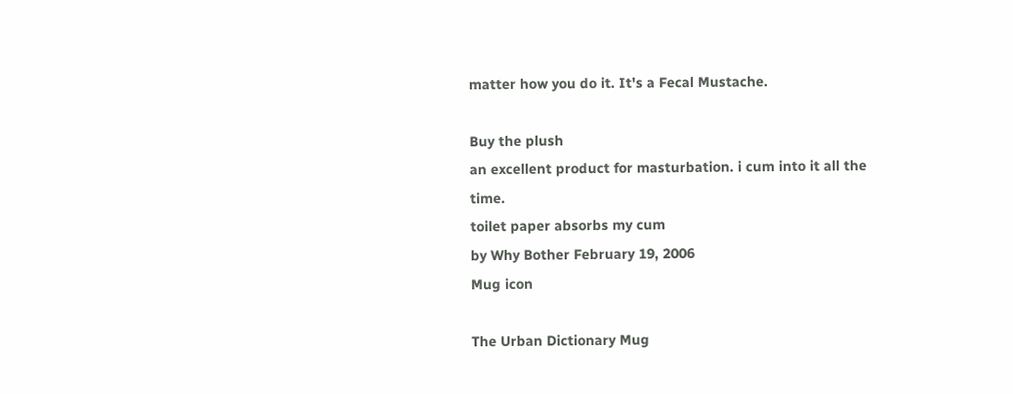matter how you do it. It's a Fecal Mustache.

Buy the plush
an excellent product for masturbation. i cum into it all the time.
toilet paper absorbs my cum
by Why Bother February 19, 2006
Mug icon

The Urban Dictionary Mug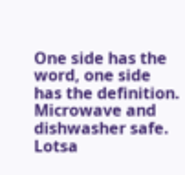One side has the word, one side has the definition. Microwave and dishwasher safe. Lotsa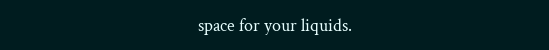space for your liquids.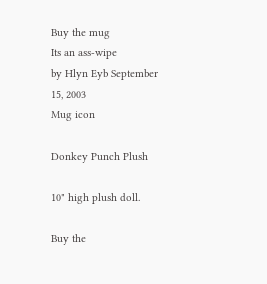Buy the mug
Its an ass-wipe
by Hlyn Eyb September 15, 2003
Mug icon

Donkey Punch Plush

10" high plush doll.

Buy the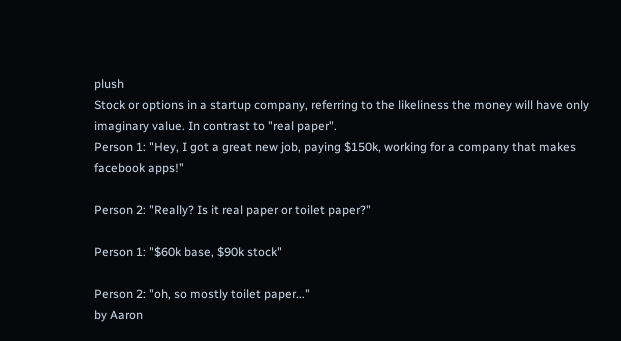plush
Stock or options in a startup company, referring to the likeliness the money will have only imaginary value. In contrast to "real paper".
Person 1: "Hey, I got a great new job, paying $150k, working for a company that makes facebook apps!"

Person 2: "Really? Is it real paper or toilet paper?"

Person 1: "$60k base, $90k stock"

Person 2: "oh, so mostly toilet paper..."
by Aaron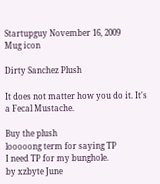Startupguy November 16, 2009
Mug icon

Dirty Sanchez Plush

It does not matter how you do it. It's a Fecal Mustache.

Buy the plush
looooong term for saying TP
I need TP for my bunghole.
by xzbyte June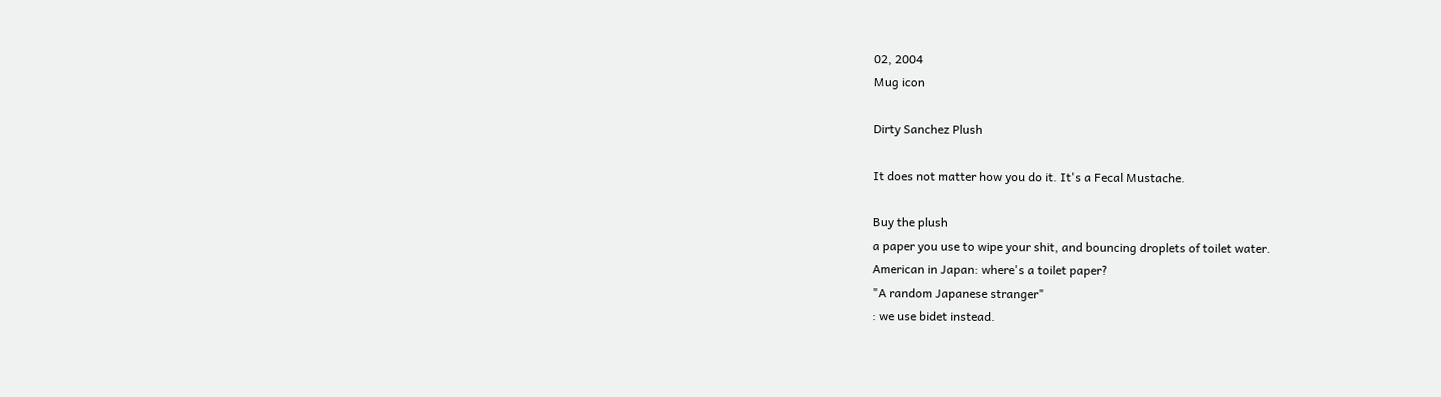02, 2004
Mug icon

Dirty Sanchez Plush

It does not matter how you do it. It's a Fecal Mustache.

Buy the plush
a paper you use to wipe your shit, and bouncing droplets of toilet water.
American in Japan: where's a toilet paper?
"A random Japanese stranger"
: we use bidet instead.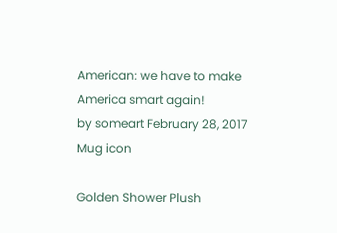American: we have to make America smart again!
by someart February 28, 2017
Mug icon

Golden Shower Plush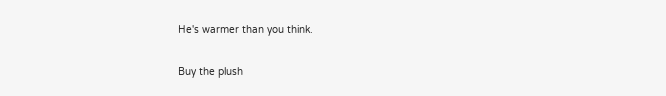He's warmer than you think.

Buy the plush